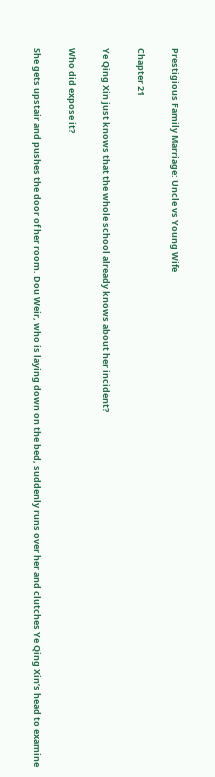Prestigious Family Marriage: Uncle vs Young Wife

Chapter 21

Ye Qing Xin just knows that the whole school already knows about her incident?

Who did expose it?

She gets upstair and pushes the door of her room. Dou Weir, who is laying down on the bed, suddenly runs over her and clutches Ye Qing Xin’s head to examine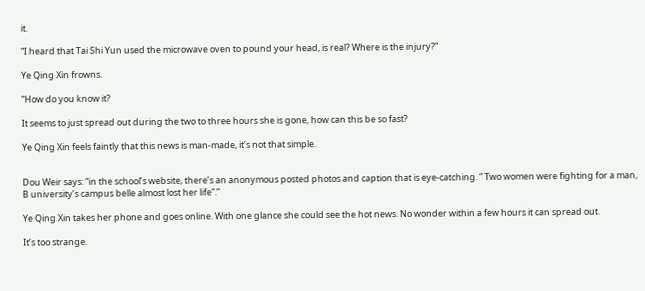it.

“I heard that Tai Shi Yun used the microwave oven to pound your head, is real? Where is the injury?”

Ye Qing Xin frowns.

“How do you know it?

It seems to just spread out during the two to three hours she is gone, how can this be so fast?

Ye Qing Xin feels faintly that this news is man-made, it’s not that simple.


Dou Weir says: “in the school’s website, there’s an anonymous posted photos and caption that is eye-catching. ” Two women were fighting for a man, B university’s campus belle almost lost her life”.”

Ye Qing Xin takes her phone and goes online. With one glance she could see the hot news. No wonder within a few hours it can spread out.

It’s too strange.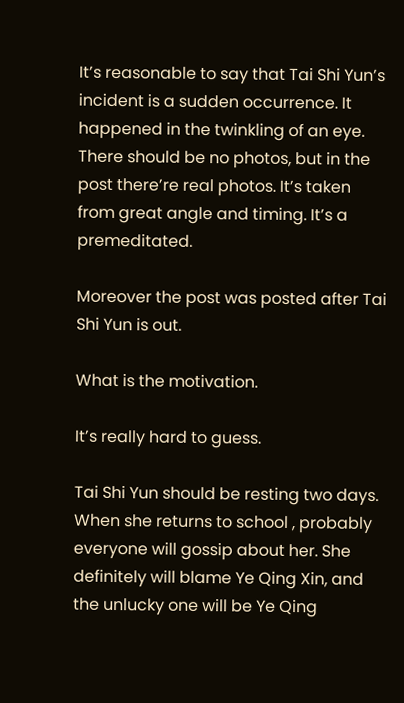It’s reasonable to say that Tai Shi Yun’s incident is a sudden occurrence. It happened in the twinkling of an eye. There should be no photos, but in the post there’re real photos. It’s taken from great angle and timing. It’s a premeditated.

Moreover the post was posted after Tai Shi Yun is out.

What is the motivation.

It’s really hard to guess.

Tai Shi Yun should be resting two days. When she returns to school , probably everyone will gossip about her. She definitely will blame Ye Qing Xin, and the unlucky one will be Ye Qing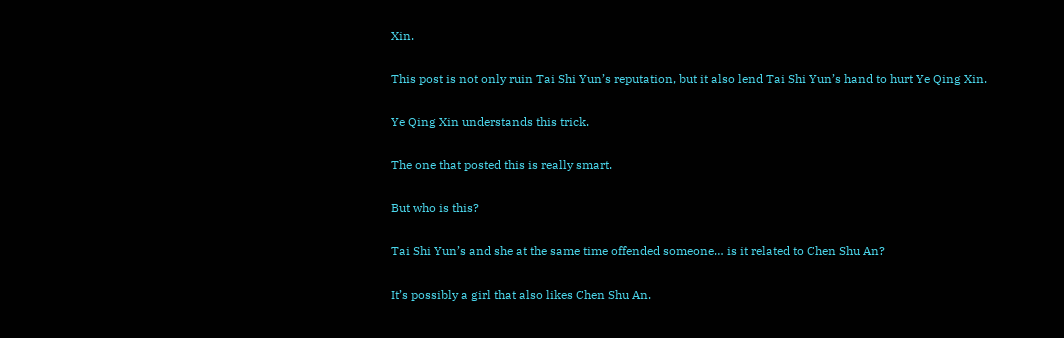Xin.

This post is not only ruin Tai Shi Yun’s reputation, but it also lend Tai Shi Yun’s hand to hurt Ye Qing Xin.

Ye Qing Xin understands this trick.

The one that posted this is really smart.

But who is this?

Tai Shi Yun’s and she at the same time offended someone… is it related to Chen Shu An?

It’s possibly a girl that also likes Chen Shu An.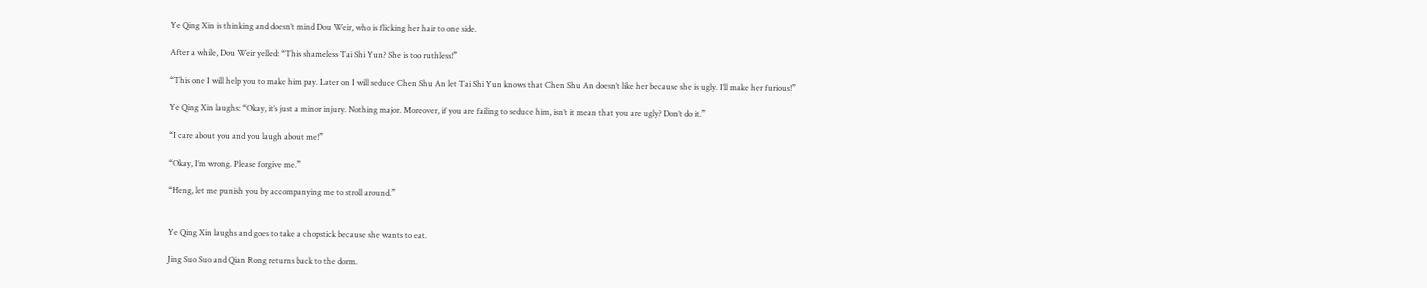Ye Qing Xin is thinking and doesn’t mind Dou Weir, who is flicking her hair to one side.

After a while, Dou Weir yelled: “This shameless Tai Shi Yun? She is too ruthless!”

“This one I will help you to make him pay. Later on I will seduce Chen Shu An let Tai Shi Yun knows that Chen Shu An doesn’t like her because she is ugly. I’ll make her furious!”

Ye Qing Xin laughs: “Okay, it’s just a minor injury. Nothing major. Moreover, if you are failing to seduce him, isn’t it mean that you are ugly? Don’t do it.”

“I care about you and you laugh about me!”

“Okay, I’m wrong. Please forgive me.”

“Heng, let me punish you by accompanying me to stroll around.”


Ye Qing Xin laughs and goes to take a chopstick because she wants to eat.

Jing Suo Suo and Qian Rong returns back to the dorm.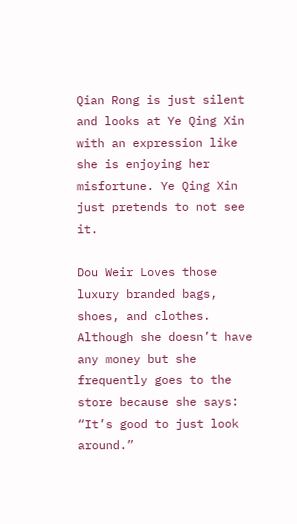Qian Rong is just silent and looks at Ye Qing Xin with an expression like she is enjoying her misfortune. Ye Qing Xin just pretends to not see it.

Dou Weir Loves those luxury branded bags, shoes, and clothes. Although she doesn’t have any money but she frequently goes to the store because she says: “It’s good to just look around.”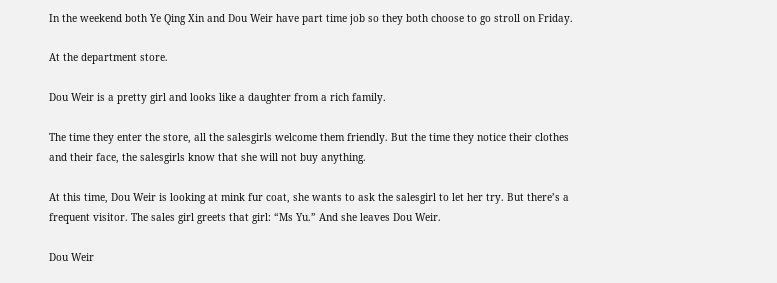In the weekend both Ye Qing Xin and Dou Weir have part time job so they both choose to go stroll on Friday.

At the department store.

Dou Weir is a pretty girl and looks like a daughter from a rich family.

The time they enter the store, all the salesgirls welcome them friendly. But the time they notice their clothes and their face, the salesgirls know that she will not buy anything.

At this time, Dou Weir is looking at mink fur coat, she wants to ask the salesgirl to let her try. But there’s a frequent visitor. The sales girl greets that girl: “Ms Yu.” And she leaves Dou Weir.

Dou Weir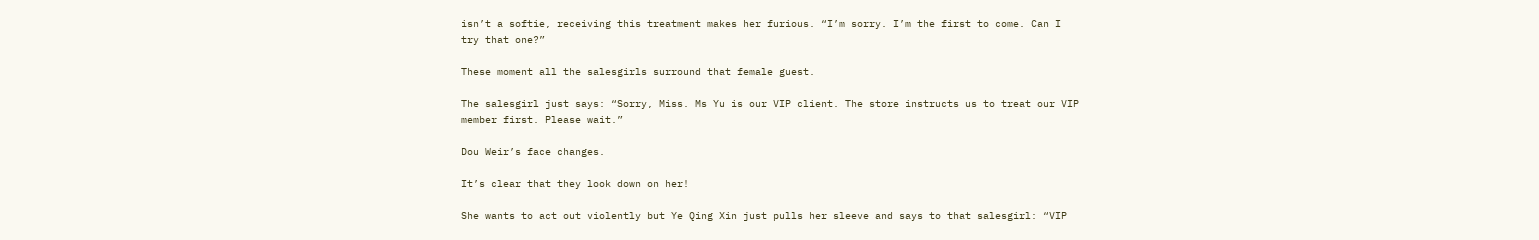isn’t a softie, receiving this treatment makes her furious. “I’m sorry. I’m the first to come. Can I try that one?”

These moment all the salesgirls surround that female guest.

The salesgirl just says: “Sorry, Miss. Ms Yu is our VIP client. The store instructs us to treat our VIP member first. Please wait.”

Dou Weir’s face changes.

It’s clear that they look down on her!

She wants to act out violently but Ye Qing Xin just pulls her sleeve and says to that salesgirl: “VIP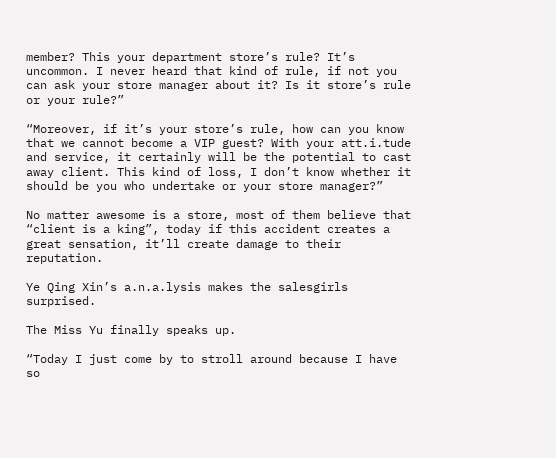member? This your department store’s rule? It’s uncommon. I never heard that kind of rule, if not you can ask your store manager about it? Is it store’s rule or your rule?”

“Moreover, if it’s your store’s rule, how can you know that we cannot become a VIP guest? With your att.i.tude and service, it certainly will be the potential to cast away client. This kind of loss, I don’t know whether it should be you who undertake or your store manager?”

No matter awesome is a store, most of them believe that “client is a king”, today if this accident creates a great sensation, it’ll create damage to their reputation.

Ye Qing Xin’s a.n.a.lysis makes the salesgirls surprised.

The Miss Yu finally speaks up.

“Today I just come by to stroll around because I have so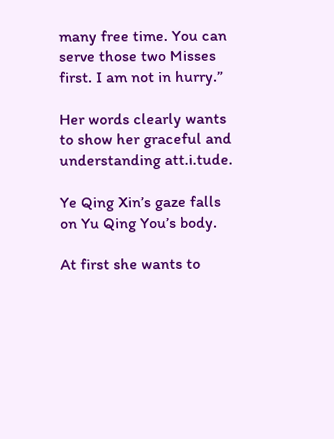many free time. You can serve those two Misses first. I am not in hurry.”

Her words clearly wants to show her graceful and understanding att.i.tude.

Ye Qing Xin’s gaze falls on Yu Qing You’s body.

At first she wants to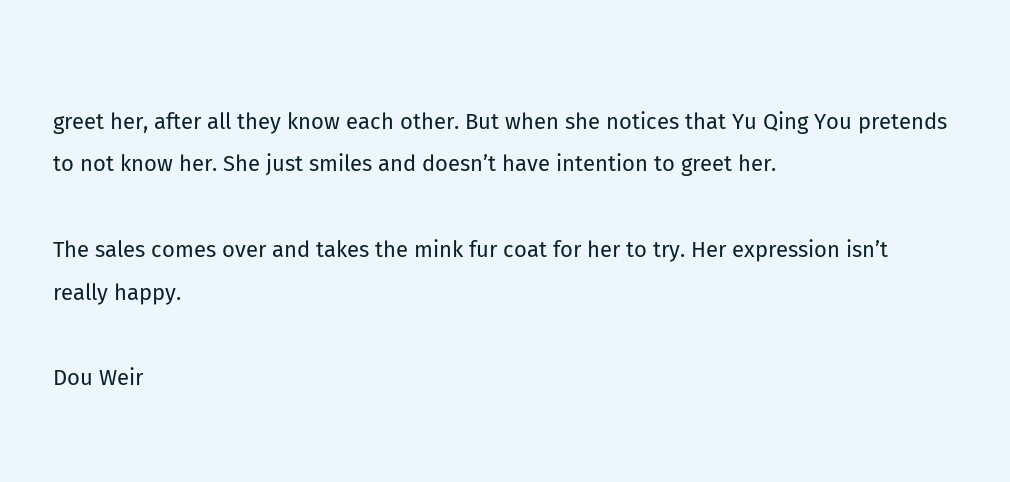greet her, after all they know each other. But when she notices that Yu Qing You pretends to not know her. She just smiles and doesn’t have intention to greet her.

The sales comes over and takes the mink fur coat for her to try. Her expression isn’t really happy.

Dou Weir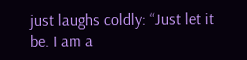just laughs coldly: “Just let it be. I am a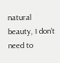natural beauty, I don’t need to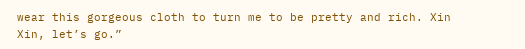wear this gorgeous cloth to turn me to be pretty and rich. Xin Xin, let’s go.”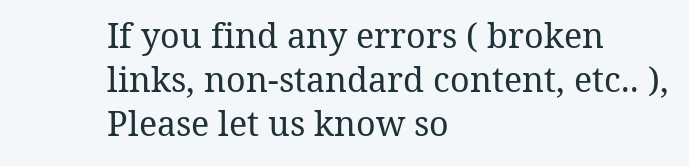If you find any errors ( broken links, non-standard content, etc.. ), Please let us know so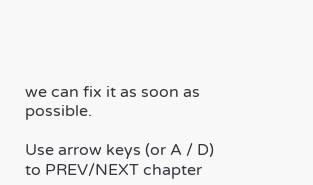we can fix it as soon as possible.

Use arrow keys (or A / D) to PREV/NEXT chapter